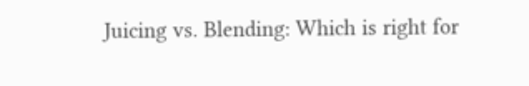Juicing vs. Blending: Which is right for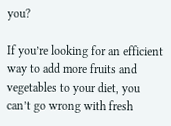you?

If you’re looking for an efficient way to add more fruits and vegetables to your diet, you can’t go wrong with fresh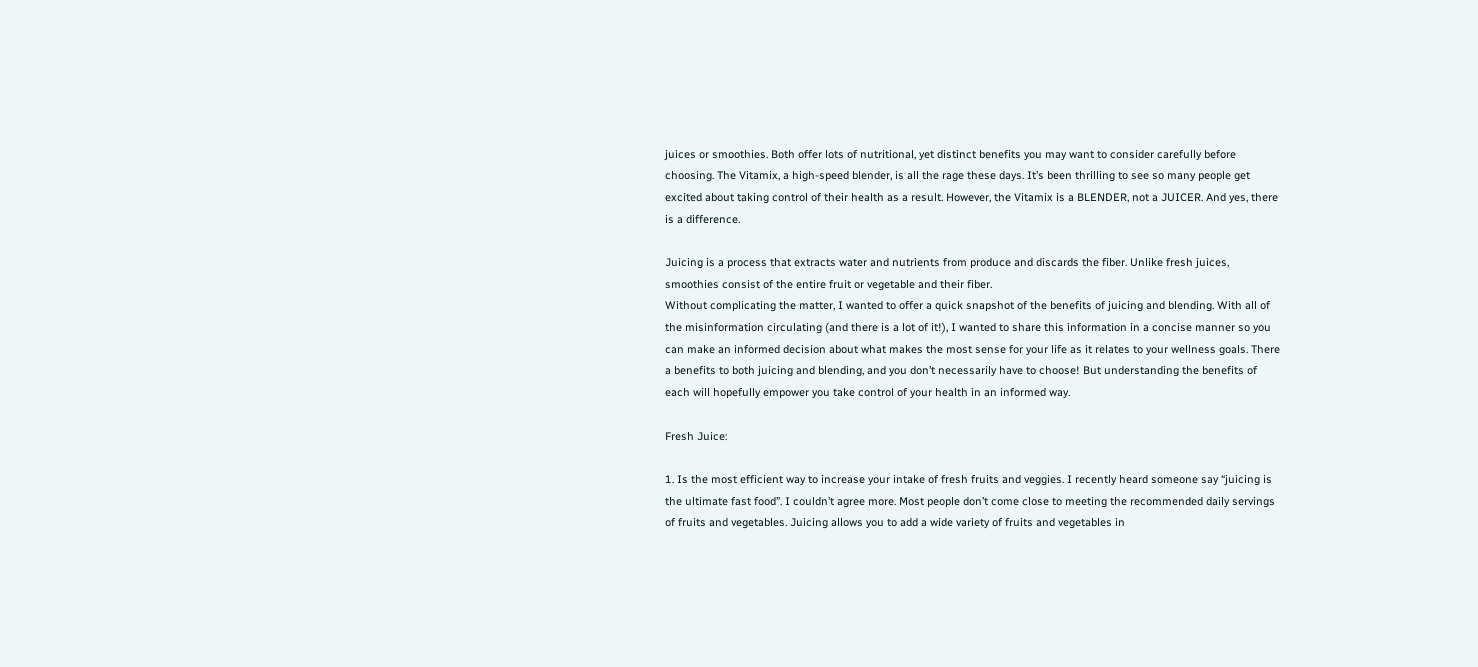juices or smoothies. Both offer lots of nutritional, yet distinct benefits you may want to consider carefully before choosing. The Vitamix, a high-speed blender, is all the rage these days. It’s been thrilling to see so many people get excited about taking control of their health as a result. However, the Vitamix is a BLENDER, not a JUICER. And yes, there is a difference.

Juicing is a process that extracts water and nutrients from produce and discards the fiber. Unlike fresh juices, smoothies consist of the entire fruit or vegetable and their fiber.
Without complicating the matter, I wanted to offer a quick snapshot of the benefits of juicing and blending. With all of the misinformation circulating (and there is a lot of it!), I wanted to share this information in a concise manner so you can make an informed decision about what makes the most sense for your life as it relates to your wellness goals. There a benefits to both juicing and blending, and you don’t necessarily have to choose! But understanding the benefits of each will hopefully empower you take control of your health in an informed way.

Fresh Juice:

1. Is the most efficient way to increase your intake of fresh fruits and veggies. I recently heard someone say “juicing is the ultimate fast food”. I couldn’t agree more. Most people don’t come close to meeting the recommended daily servings of fruits and vegetables. Juicing allows you to add a wide variety of fruits and vegetables in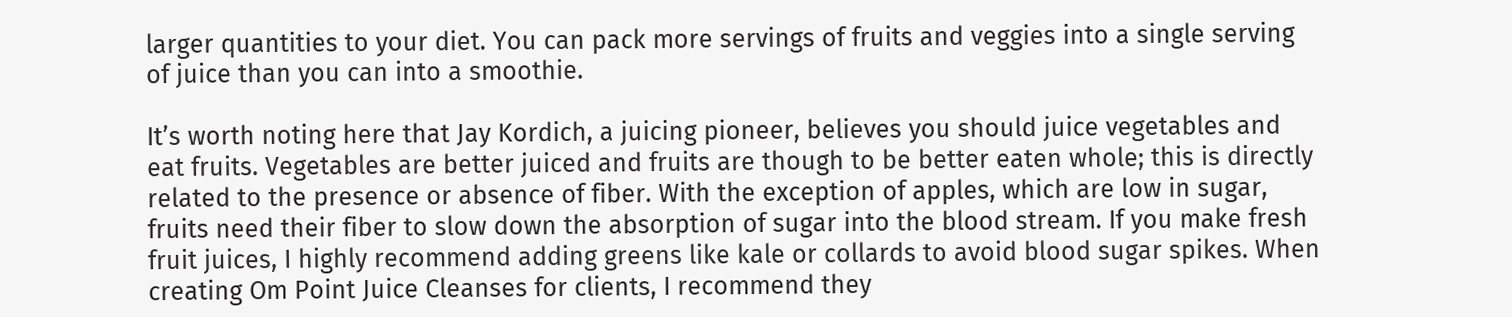larger quantities to your diet. You can pack more servings of fruits and veggies into a single serving of juice than you can into a smoothie.

It’s worth noting here that Jay Kordich, a juicing pioneer, believes you should juice vegetables and eat fruits. Vegetables are better juiced and fruits are though to be better eaten whole; this is directly related to the presence or absence of fiber. With the exception of apples, which are low in sugar, fruits need their fiber to slow down the absorption of sugar into the blood stream. If you make fresh fruit juices, I highly recommend adding greens like kale or collards to avoid blood sugar spikes. When creating Om Point Juice Cleanses for clients, I recommend they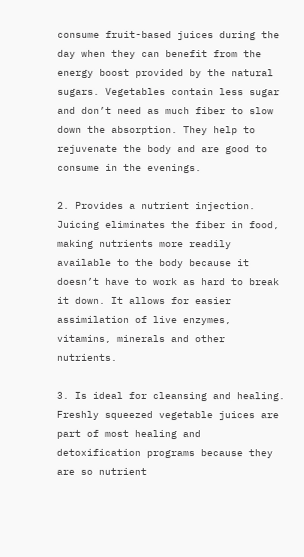consume fruit-based juices during the day when they can benefit from the energy boost provided by the natural sugars. Vegetables contain less sugar and don’t need as much fiber to slow down the absorption. They help to rejuvenate the body and are good to consume in the evenings.

2. Provides a nutrient injection. Juicing eliminates the fiber in food, making nutrients more readily available to the body because it doesn’t have to work as hard to break it down. It allows for easier assimilation of live enzymes, vitamins, minerals and other nutrients.

3. Is ideal for cleansing and healing. Freshly squeezed vegetable juices are part of most healing and detoxification programs because they are so nutrient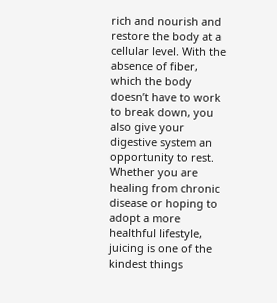rich and nourish and restore the body at a cellular level. With the absence of fiber, which the body doesn’t have to work to break down, you also give your digestive system an opportunity to rest. Whether you are healing from chronic disease or hoping to adopt a more healthful lifestyle, juicing is one of the kindest things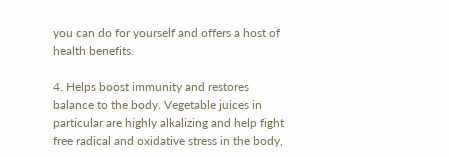you can do for yourself and offers a host of health benefits.

4. Helps boost immunity and restores balance to the body. Vegetable juices in particular are highly alkalizing and help fight free radical and oxidative stress in the body,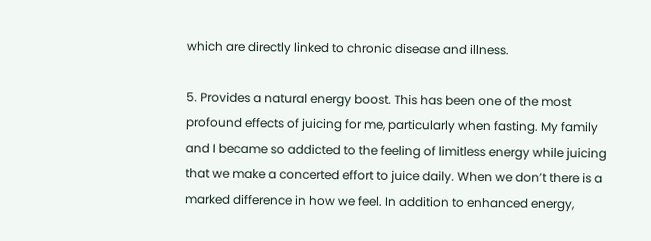which are directly linked to chronic disease and illness.

5. Provides a natural energy boost. This has been one of the most profound effects of juicing for me, particularly when fasting. My family and I became so addicted to the feeling of limitless energy while juicing that we make a concerted effort to juice daily. When we don’t there is a marked difference in how we feel. In addition to enhanced energy,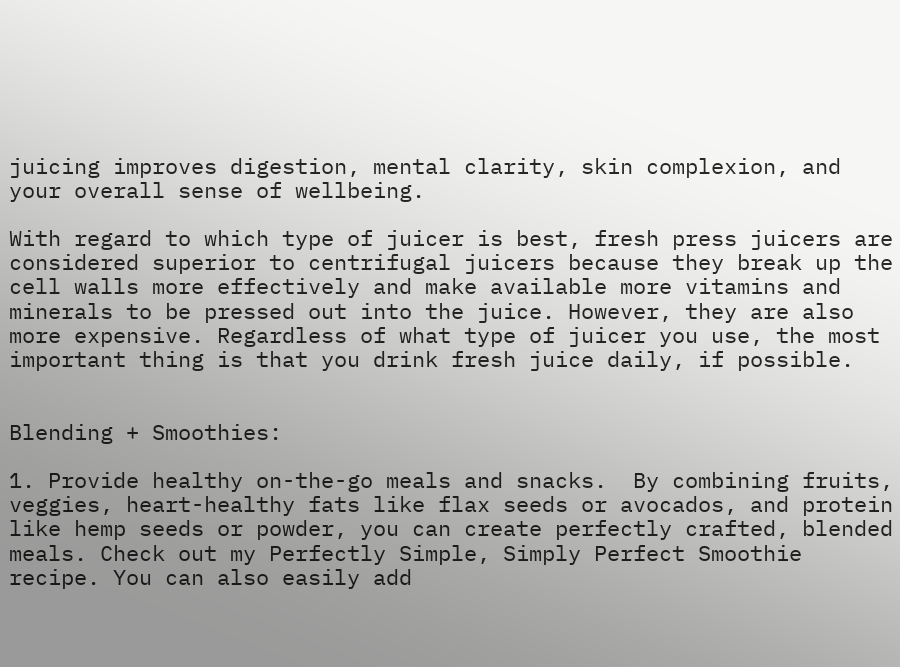juicing improves digestion, mental clarity, skin complexion, and your overall sense of wellbeing.

With regard to which type of juicer is best, fresh press juicers are considered superior to centrifugal juicers because they break up the cell walls more effectively and make available more vitamins and minerals to be pressed out into the juice. However, they are also more expensive. Regardless of what type of juicer you use, the most important thing is that you drink fresh juice daily, if possible.


Blending + Smoothies:

1. Provide healthy on-the-go meals and snacks.  By combining fruits, veggies, heart-healthy fats like flax seeds or avocados, and protein like hemp seeds or powder, you can create perfectly crafted, blended meals. Check out my Perfectly Simple, Simply Perfect Smoothie recipe. You can also easily add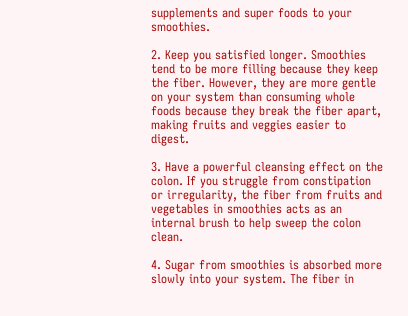supplements and super foods to your smoothies.

2. Keep you satisfied longer. Smoothies tend to be more filling because they keep the fiber. However, they are more gentle on your system than consuming whole foods because they break the fiber apart, making fruits and veggies easier to digest.

3. Have a powerful cleansing effect on the colon. If you struggle from constipation or irregularity, the fiber from fruits and vegetables in smoothies acts as an internal brush to help sweep the colon clean.

4. Sugar from smoothies is absorbed more slowly into your system. The fiber in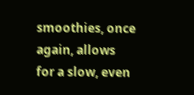smoothies, once again, allows for a slow, even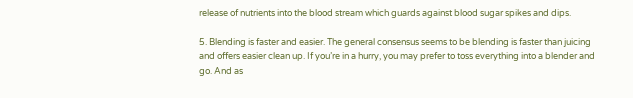release of nutrients into the blood stream which guards against blood sugar spikes and dips.

5. Blending is faster and easier. The general consensus seems to be blending is faster than juicing and offers easier clean up. If you’re in a hurry, you may prefer to toss everything into a blender and go. And as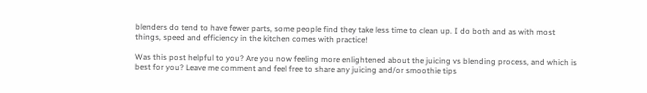blenders do tend to have fewer parts, some people find they take less time to clean up. I do both and as with most things, speed and efficiency in the kitchen comes with practice!

Was this post helpful to you? Are you now feeling more enlightened about the juicing vs blending process, and which is best for you? Leave me comment and feel free to share any juicing and/or smoothie tips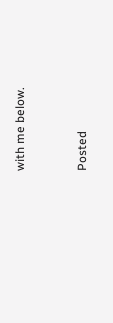with me below.



Posted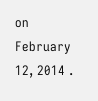on February 12, 2014 .